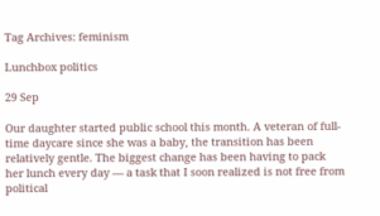Tag Archives: feminism

Lunchbox politics

29 Sep

Our daughter started public school this month. A veteran of full-time daycare since she was a baby, the transition has been relatively gentle. The biggest change has been having to pack her lunch every day — a task that I soon realized is not free from political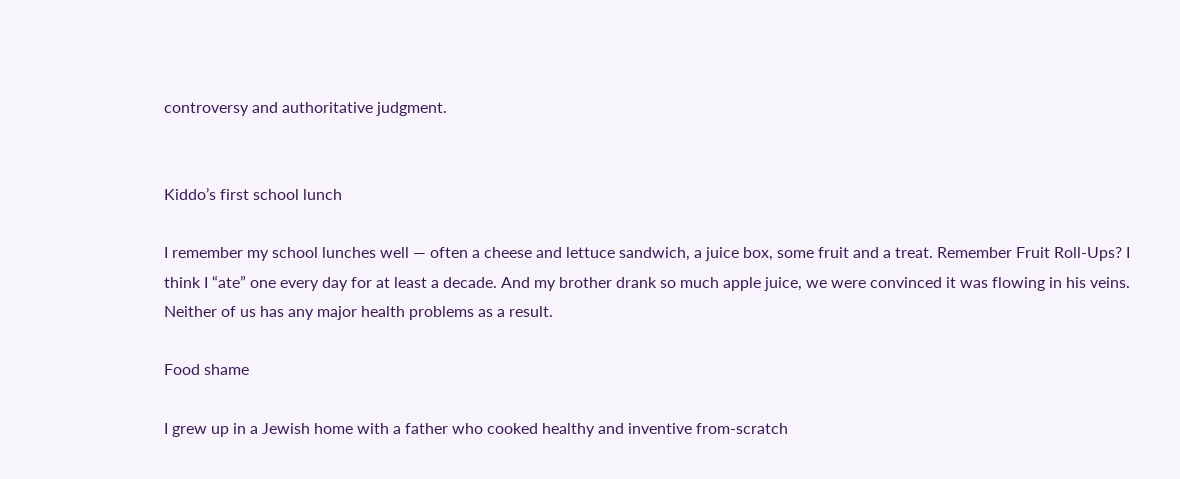controversy and authoritative judgment.


Kiddo’s first school lunch

I remember my school lunches well — often a cheese and lettuce sandwich, a juice box, some fruit and a treat. Remember Fruit Roll-Ups? I think I “ate” one every day for at least a decade. And my brother drank so much apple juice, we were convinced it was flowing in his veins. Neither of us has any major health problems as a result.

Food shame

I grew up in a Jewish home with a father who cooked healthy and inventive from-scratch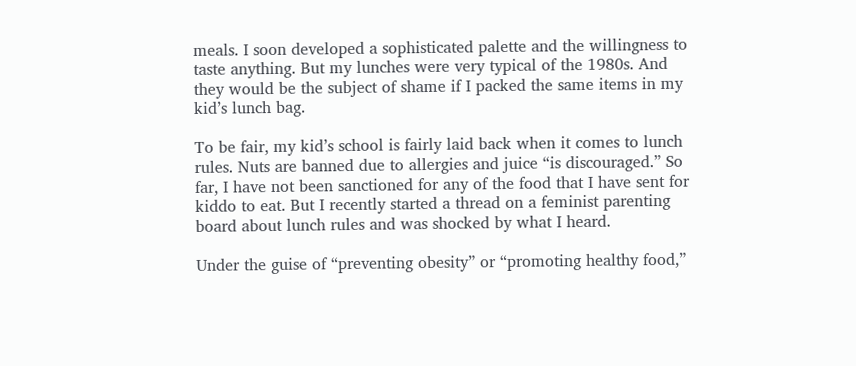meals. I soon developed a sophisticated palette and the willingness to taste anything. But my lunches were very typical of the 1980s. And they would be the subject of shame if I packed the same items in my kid’s lunch bag.

To be fair, my kid’s school is fairly laid back when it comes to lunch rules. Nuts are banned due to allergies and juice “is discouraged.” So far, I have not been sanctioned for any of the food that I have sent for kiddo to eat. But I recently started a thread on a feminist parenting board about lunch rules and was shocked by what I heard.

Under the guise of “preventing obesity” or “promoting healthy food,”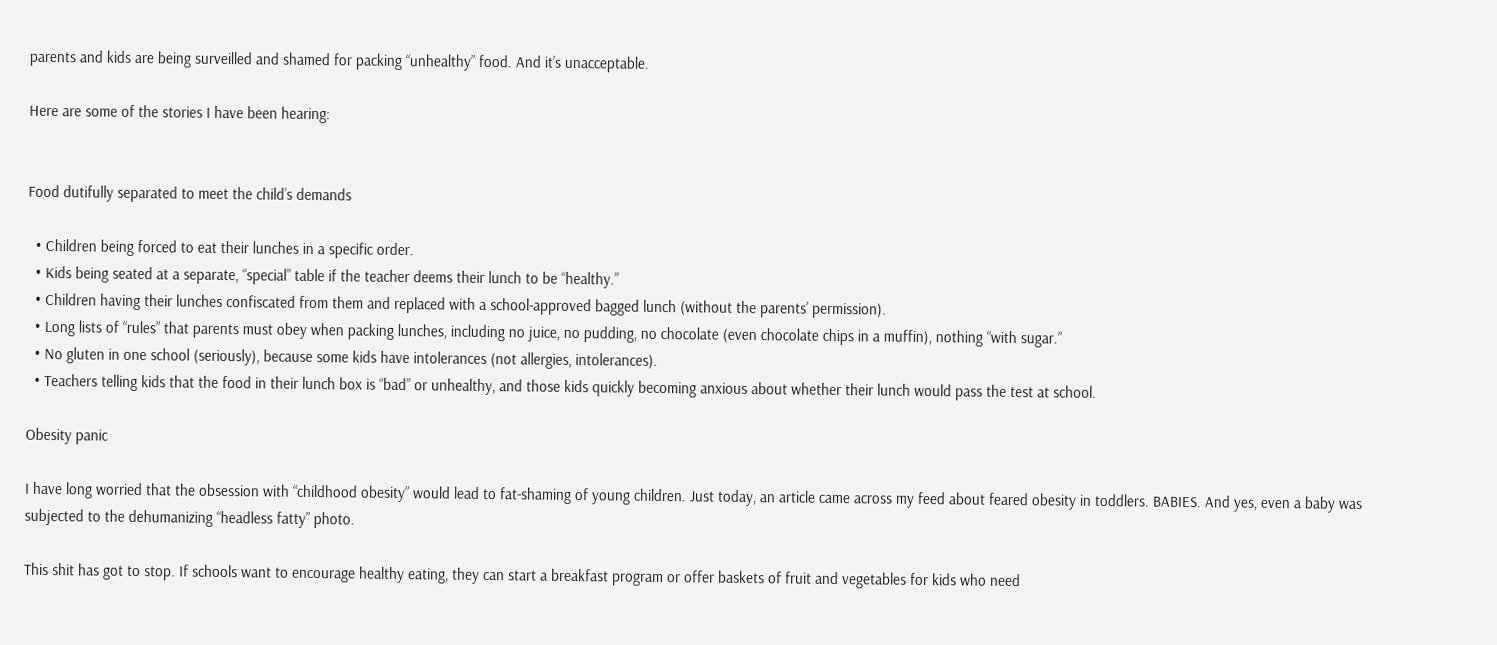parents and kids are being surveilled and shamed for packing “unhealthy” food. And it’s unacceptable.

Here are some of the stories I have been hearing:


Food dutifully separated to meet the child’s demands

  • Children being forced to eat their lunches in a specific order.
  • Kids being seated at a separate, “special” table if the teacher deems their lunch to be “healthy.”
  • Children having their lunches confiscated from them and replaced with a school-approved bagged lunch (without the parents’ permission).
  • Long lists of “rules” that parents must obey when packing lunches, including no juice, no pudding, no chocolate (even chocolate chips in a muffin), nothing “with sugar.”
  • No gluten in one school (seriously), because some kids have intolerances (not allergies, intolerances).
  • Teachers telling kids that the food in their lunch box is “bad” or unhealthy, and those kids quickly becoming anxious about whether their lunch would pass the test at school.

Obesity panic

I have long worried that the obsession with “childhood obesity” would lead to fat-shaming of young children. Just today, an article came across my feed about feared obesity in toddlers. BABIES. And yes, even a baby was subjected to the dehumanizing “headless fatty” photo.

This shit has got to stop. If schools want to encourage healthy eating, they can start a breakfast program or offer baskets of fruit and vegetables for kids who need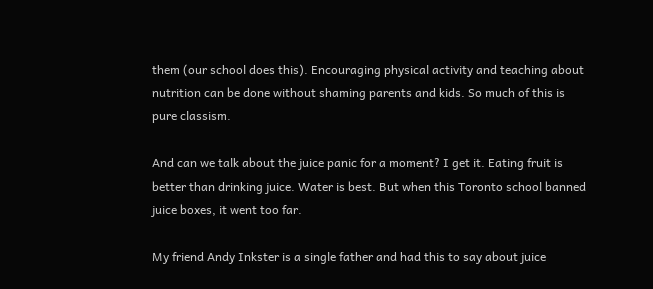them (our school does this). Encouraging physical activity and teaching about nutrition can be done without shaming parents and kids. So much of this is pure classism.

And can we talk about the juice panic for a moment? I get it. Eating fruit is better than drinking juice. Water is best. But when this Toronto school banned juice boxes, it went too far.

My friend Andy Inkster is a single father and had this to say about juice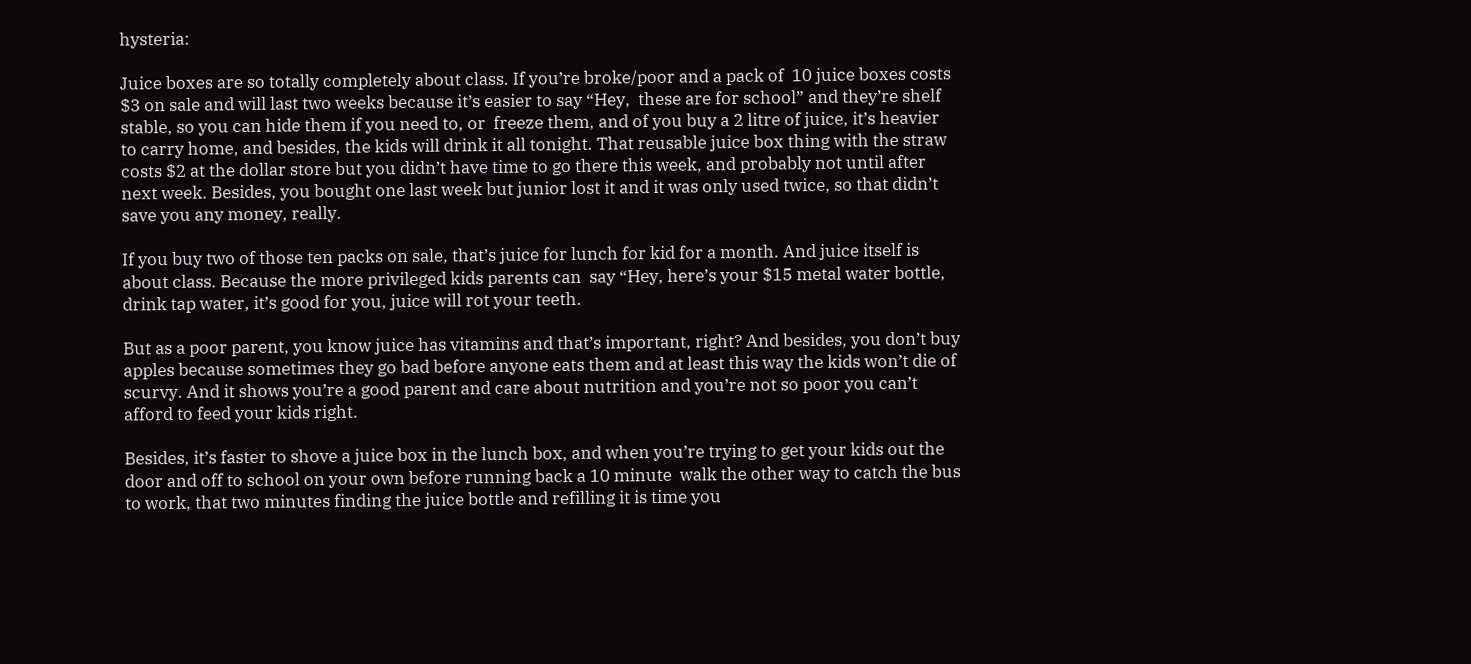hysteria:

Juice boxes are so totally completely about class. If you’re broke/poor and a pack of  10 juice boxes costs $3 on sale and will last two weeks because it’s easier to say “Hey,  these are for school” and they’re shelf stable, so you can hide them if you need to, or  freeze them, and of you buy a 2 litre of juice, it’s heavier to carry home, and besides, the kids will drink it all tonight. That reusable juice box thing with the straw costs $2 at the dollar store but you didn’t have time to go there this week, and probably not until after next week. Besides, you bought one last week but junior lost it and it was only used twice, so that didn’t save you any money, really.

If you buy two of those ten packs on sale, that’s juice for lunch for kid for a month. And juice itself is about class. Because the more privileged kids parents can  say “Hey, here’s your $15 metal water bottle, drink tap water, it’s good for you, juice will rot your teeth.

But as a poor parent, you know juice has vitamins and that’s important, right? And besides, you don’t buy apples because sometimes they go bad before anyone eats them and at least this way the kids won’t die of scurvy. And it shows you’re a good parent and care about nutrition and you’re not so poor you can’t afford to feed your kids right.

Besides, it’s faster to shove a juice box in the lunch box, and when you’re trying to get your kids out the door and off to school on your own before running back a 10 minute  walk the other way to catch the bus to work, that two minutes finding the juice bottle and refilling it is time you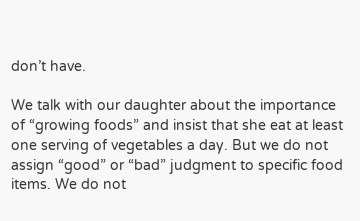don’t have.

We talk with our daughter about the importance of “growing foods” and insist that she eat at least one serving of vegetables a day. But we do not assign “good” or “bad” judgment to specific food items. We do not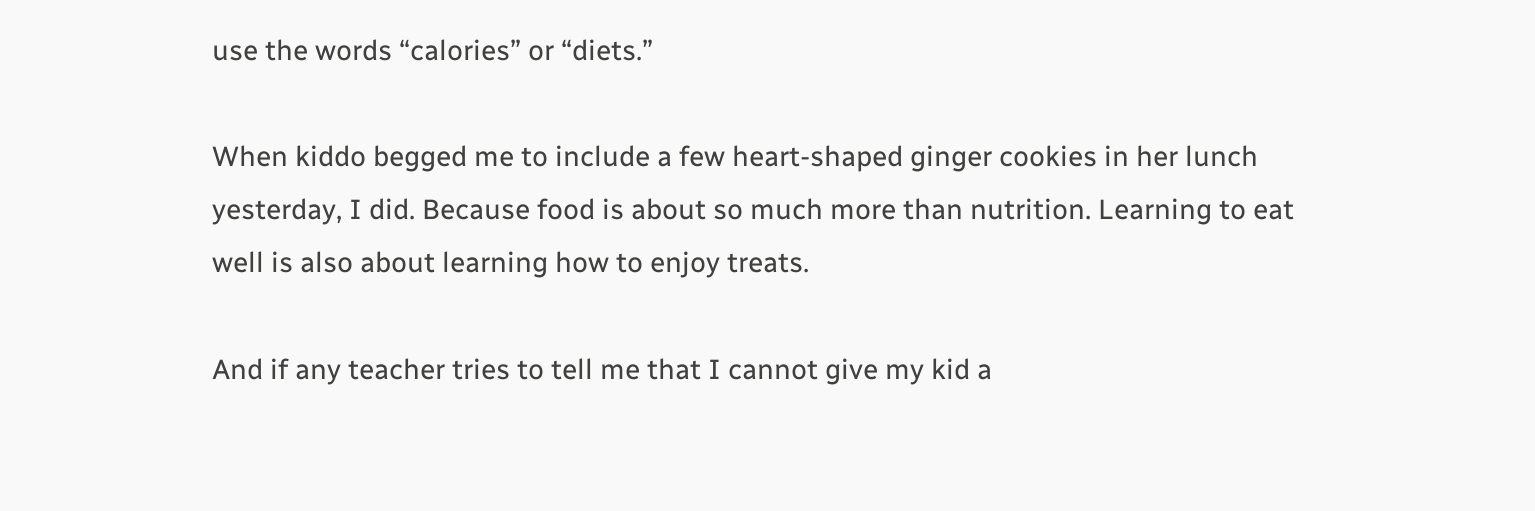use the words “calories” or “diets.”

When kiddo begged me to include a few heart-shaped ginger cookies in her lunch yesterday, I did. Because food is about so much more than nutrition. Learning to eat well is also about learning how to enjoy treats.

And if any teacher tries to tell me that I cannot give my kid a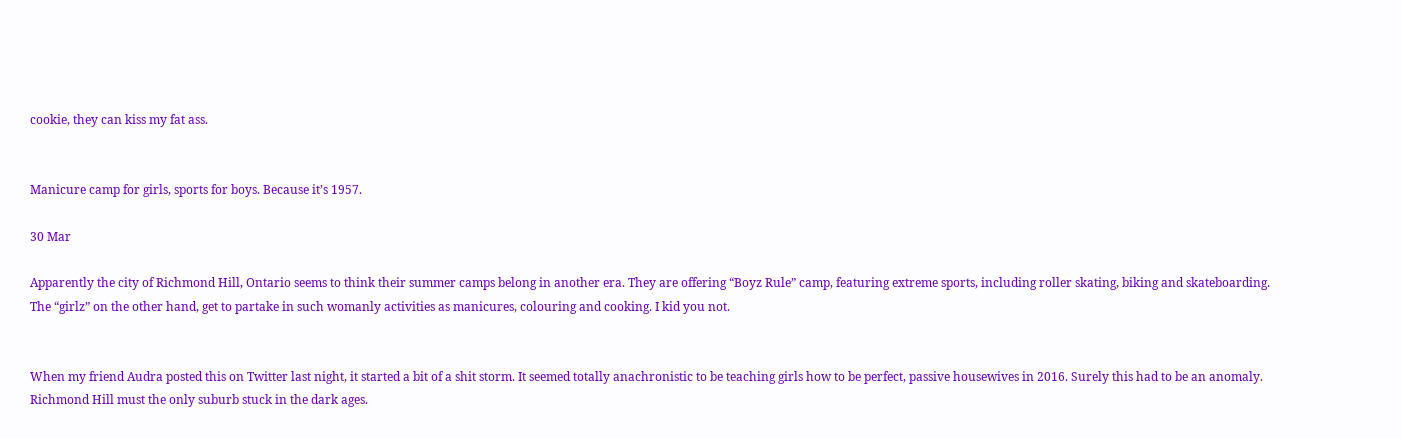cookie, they can kiss my fat ass.


Manicure camp for girls, sports for boys. Because it’s 1957.

30 Mar

Apparently the city of Richmond Hill, Ontario seems to think their summer camps belong in another era. They are offering “Boyz Rule” camp, featuring extreme sports, including roller skating, biking and skateboarding. The “girlz” on the other hand, get to partake in such womanly activities as manicures, colouring and cooking. I kid you not.


When my friend Audra posted this on Twitter last night, it started a bit of a shit storm. It seemed totally anachronistic to be teaching girls how to be perfect, passive housewives in 2016. Surely this had to be an anomaly. Richmond Hill must the only suburb stuck in the dark ages.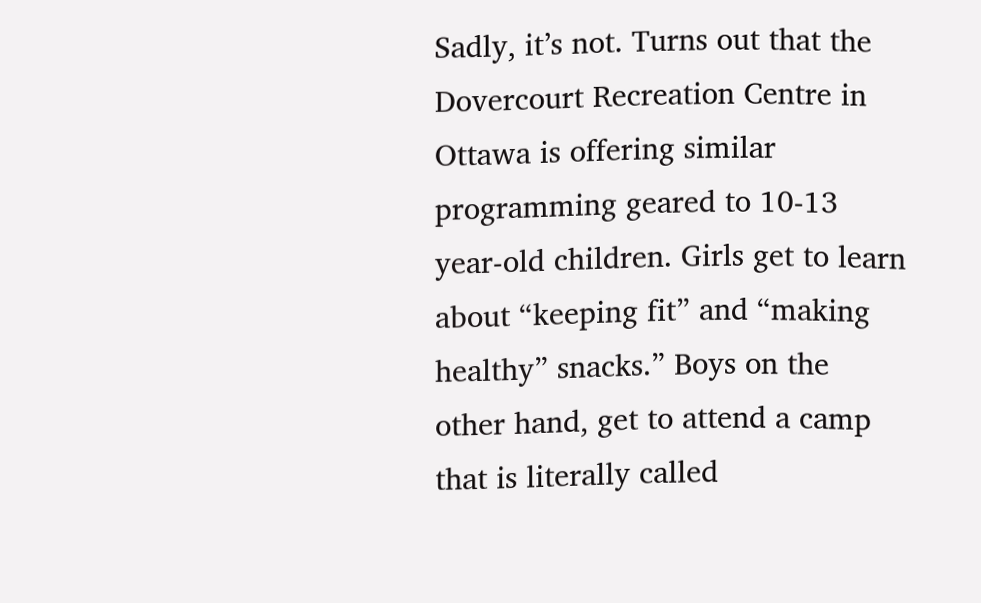Sadly, it’s not. Turns out that the Dovercourt Recreation Centre in Ottawa is offering similar programming geared to 10-13 year-old children. Girls get to learn about “keeping fit” and “making healthy” snacks.” Boys on the other hand, get to attend a camp that is literally called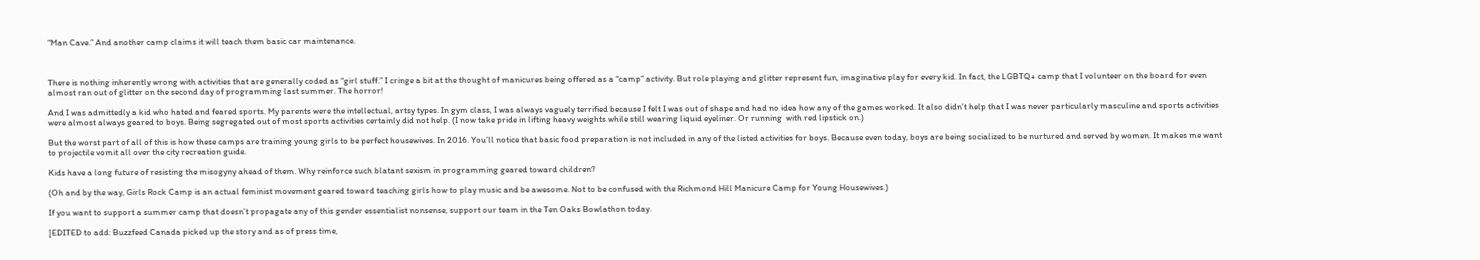“Man Cave.” And another camp claims it will teach them basic car maintenance.



There is nothing inherently wrong with activities that are generally coded as “girl stuff.” I cringe a bit at the thought of manicures being offered as a “camp” activity. But role playing and glitter represent fun, imaginative play for every kid. In fact, the LGBTQ+ camp that I volunteer on the board for even almost ran out of glitter on the second day of programming last summer. The horror!

And I was admittedly a kid who hated and feared sports. My parents were the intellectual, artsy types. In gym class, I was always vaguely terrified because I felt I was out of shape and had no idea how any of the games worked. It also didn’t help that I was never particularly masculine and sports activities were almost always geared to boys. Being segregated out of most sports activities certainly did not help. (I now take pride in lifting heavy weights while still wearing liquid eyeliner. Or running  with red lipstick on.)

But the worst part of all of this is how these camps are training young girls to be perfect housewives. In 2016. You’ll notice that basic food preparation is not included in any of the listed activities for boys. Because even today, boys are being socialized to be nurtured and served by women. It makes me want to projectile vomit all over the city recreation guide.

Kids have a long future of resisting the misogyny ahead of them. Why reinforce such blatant sexism in programming geared toward children?

(Oh and by the way, Girls Rock Camp is an actual feminist movement geared toward teaching girls how to play music and be awesome. Not to be confused with the Richmond Hill Manicure Camp for Young Housewives.)

If you want to support a summer camp that doesn’t propagate any of this gender essentialist nonsense, support our team in the Ten Oaks Bowlathon today.

[EDITED to add: Buzzfeed Canada picked up the story and as of press time,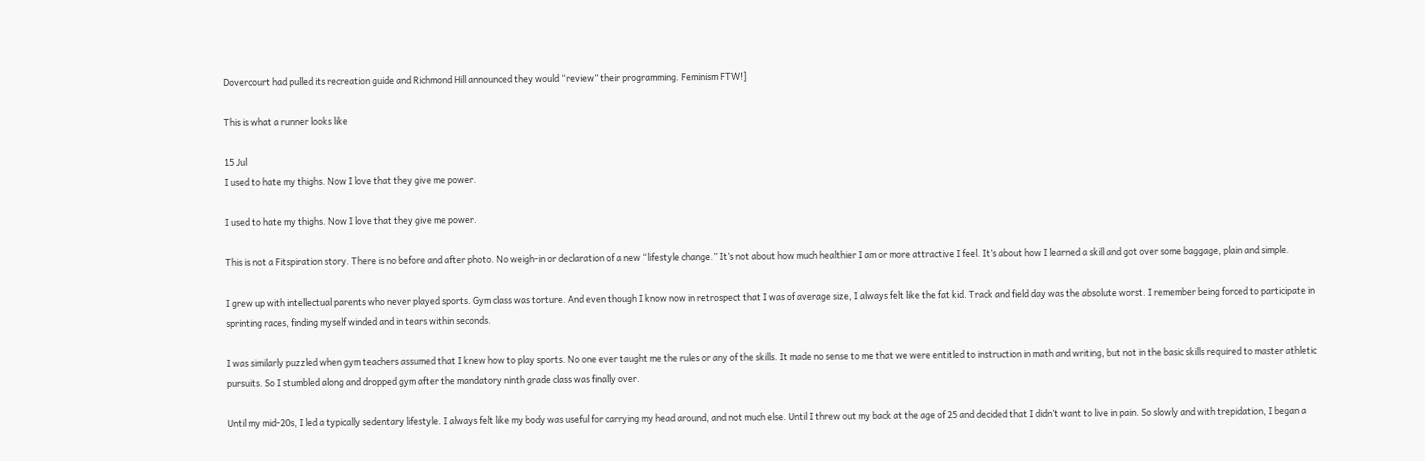Dovercourt had pulled its recreation guide and Richmond Hill announced they would “review” their programming. Feminism FTW!]

This is what a runner looks like

15 Jul
I used to hate my thighs. Now I love that they give me power.

I used to hate my thighs. Now I love that they give me power.

This is not a Fitspiration story. There is no before and after photo. No weigh-in or declaration of a new “lifestyle change.” It’s not about how much healthier I am or more attractive I feel. It’s about how I learned a skill and got over some baggage, plain and simple.

I grew up with intellectual parents who never played sports. Gym class was torture. And even though I know now in retrospect that I was of average size, I always felt like the fat kid. Track and field day was the absolute worst. I remember being forced to participate in sprinting races, finding myself winded and in tears within seconds.

I was similarly puzzled when gym teachers assumed that I knew how to play sports. No one ever taught me the rules or any of the skills. It made no sense to me that we were entitled to instruction in math and writing, but not in the basic skills required to master athletic pursuits. So I stumbled along and dropped gym after the mandatory ninth grade class was finally over.

Until my mid-20s, I led a typically sedentary lifestyle. I always felt like my body was useful for carrying my head around, and not much else. Until I threw out my back at the age of 25 and decided that I didn’t want to live in pain. So slowly and with trepidation, I began a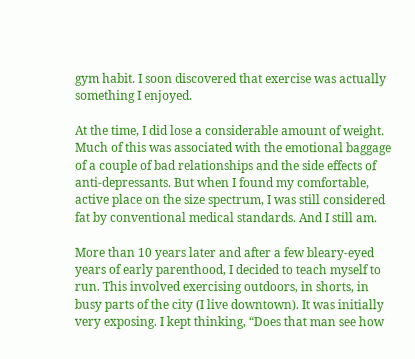gym habit. I soon discovered that exercise was actually something I enjoyed.

At the time, I did lose a considerable amount of weight. Much of this was associated with the emotional baggage of a couple of bad relationships and the side effects of anti-depressants. But when I found my comfortable, active place on the size spectrum, I was still considered fat by conventional medical standards. And I still am.

More than 10 years later and after a few bleary-eyed years of early parenthood, I decided to teach myself to run. This involved exercising outdoors, in shorts, in busy parts of the city (I live downtown). It was initially very exposing. I kept thinking, “Does that man see how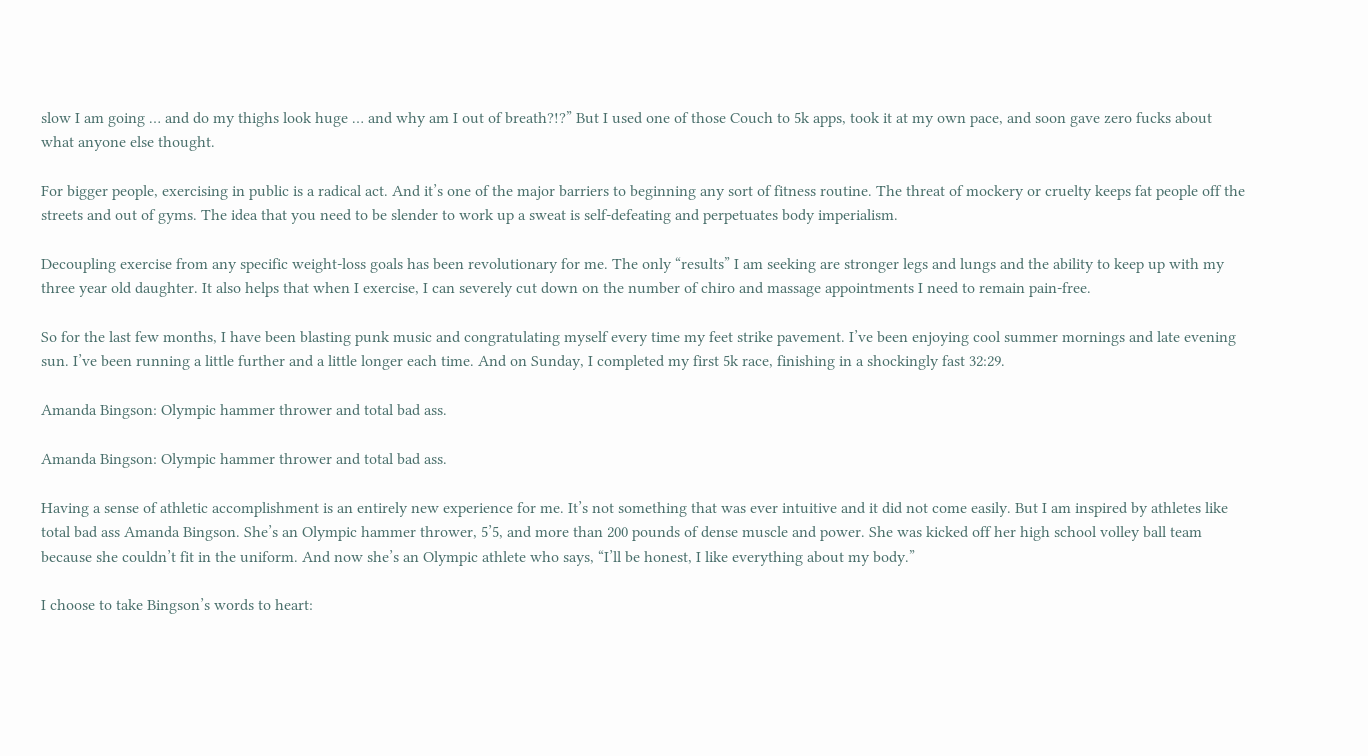slow I am going … and do my thighs look huge … and why am I out of breath?!?” But I used one of those Couch to 5k apps, took it at my own pace, and soon gave zero fucks about what anyone else thought.

For bigger people, exercising in public is a radical act. And it’s one of the major barriers to beginning any sort of fitness routine. The threat of mockery or cruelty keeps fat people off the streets and out of gyms. The idea that you need to be slender to work up a sweat is self-defeating and perpetuates body imperialism.

Decoupling exercise from any specific weight-loss goals has been revolutionary for me. The only “results” I am seeking are stronger legs and lungs and the ability to keep up with my three year old daughter. It also helps that when I exercise, I can severely cut down on the number of chiro and massage appointments I need to remain pain-free.

So for the last few months, I have been blasting punk music and congratulating myself every time my feet strike pavement. I’ve been enjoying cool summer mornings and late evening sun. I’ve been running a little further and a little longer each time. And on Sunday, I completed my first 5k race, finishing in a shockingly fast 32:29.

Amanda Bingson: Olympic hammer thrower and total bad ass.

Amanda Bingson: Olympic hammer thrower and total bad ass.

Having a sense of athletic accomplishment is an entirely new experience for me. It’s not something that was ever intuitive and it did not come easily. But I am inspired by athletes like total bad ass Amanda Bingson. She’s an Olympic hammer thrower, 5’5, and more than 200 pounds of dense muscle and power. She was kicked off her high school volley ball team because she couldn’t fit in the uniform. And now she’s an Olympic athlete who says, “I’ll be honest, I like everything about my body.”

I choose to take Bingson’s words to heart: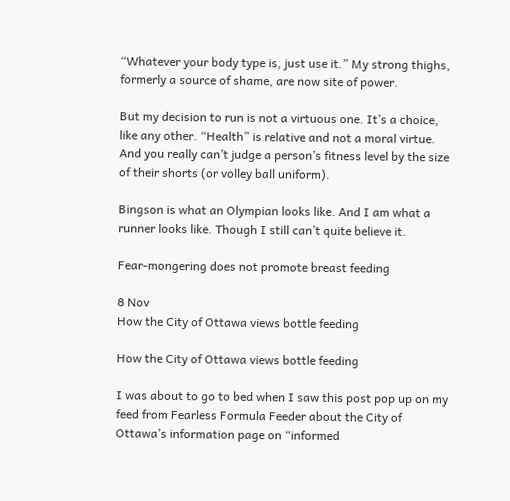“Whatever your body type is, just use it.” My strong thighs, formerly a source of shame, are now site of power.

But my decision to run is not a virtuous one. It’s a choice, like any other. “Health” is relative and not a moral virtue. And you really can’t judge a person’s fitness level by the size of their shorts (or volley ball uniform).

Bingson is what an Olympian looks like. And I am what a runner looks like. Though I still can’t quite believe it.

Fear-mongering does not promote breast feeding

8 Nov
How the City of Ottawa views bottle feeding

How the City of Ottawa views bottle feeding

I was about to go to bed when I saw this post pop up on my feed from Fearless Formula Feeder about the City of Ottawa’s information page on “informed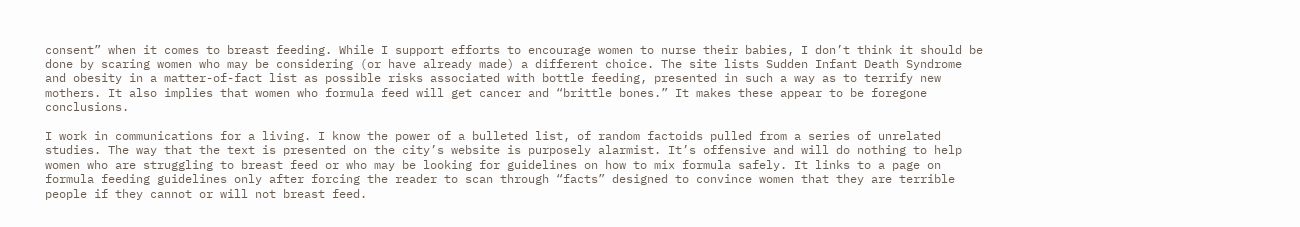consent” when it comes to breast feeding. While I support efforts to encourage women to nurse their babies, I don’t think it should be done by scaring women who may be considering (or have already made) a different choice. The site lists Sudden Infant Death Syndrome and obesity in a matter-of-fact list as possible risks associated with bottle feeding, presented in such a way as to terrify new mothers. It also implies that women who formula feed will get cancer and “brittle bones.” It makes these appear to be foregone conclusions.

I work in communications for a living. I know the power of a bulleted list, of random factoids pulled from a series of unrelated studies. The way that the text is presented on the city’s website is purposely alarmist. It’s offensive and will do nothing to help women who are struggling to breast feed or who may be looking for guidelines on how to mix formula safely. It links to a page on formula feeding guidelines only after forcing the reader to scan through “facts” designed to convince women that they are terrible people if they cannot or will not breast feed.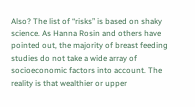Also? The list of “risks” is based on shaky science. As Hanna Rosin and others have pointed out, the majority of breast feeding studies do not take a wide array of socioeconomic factors into account. The reality is that wealthier or upper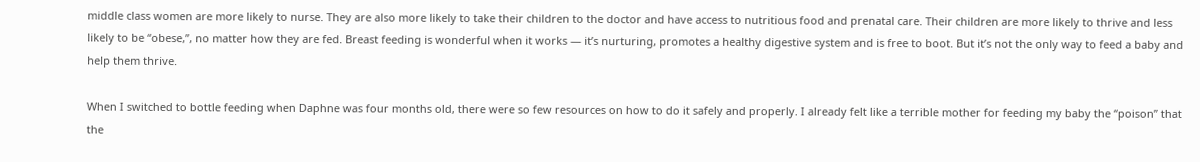middle class women are more likely to nurse. They are also more likely to take their children to the doctor and have access to nutritious food and prenatal care. Their children are more likely to thrive and less likely to be “obese,”, no matter how they are fed. Breast feeding is wonderful when it works — it’s nurturing, promotes a healthy digestive system and is free to boot. But it’s not the only way to feed a baby and help them thrive.

When I switched to bottle feeding when Daphne was four months old, there were so few resources on how to do it safely and properly. I already felt like a terrible mother for feeding my baby the “poison” that the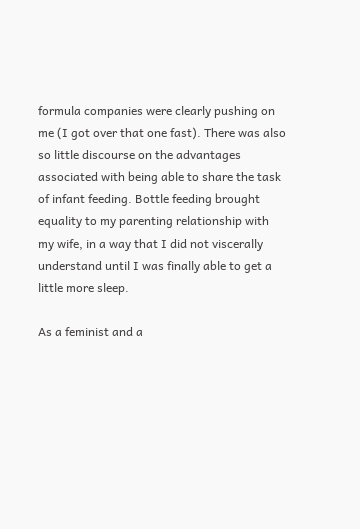formula companies were clearly pushing on me (I got over that one fast). There was also so little discourse on the advantages associated with being able to share the task of infant feeding. Bottle feeding brought equality to my parenting relationship with my wife, in a way that I did not viscerally understand until I was finally able to get a little more sleep.

As a feminist and a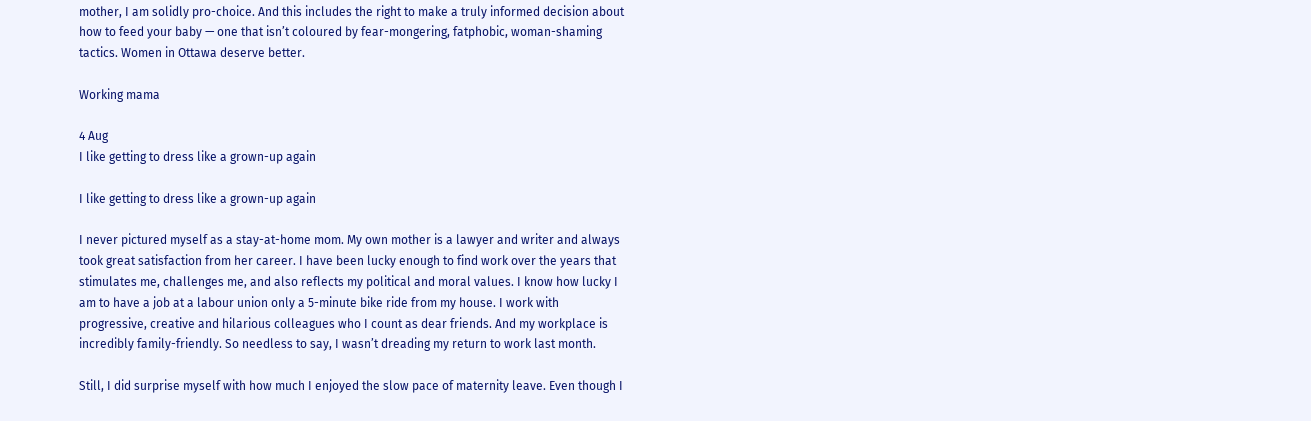mother, I am solidly pro-choice. And this includes the right to make a truly informed decision about how to feed your baby — one that isn’t coloured by fear-mongering, fatphobic, woman-shaming tactics. Women in Ottawa deserve better.

Working mama

4 Aug
I like getting to dress like a grown-up again

I like getting to dress like a grown-up again

I never pictured myself as a stay-at-home mom. My own mother is a lawyer and writer and always took great satisfaction from her career. I have been lucky enough to find work over the years that stimulates me, challenges me, and also reflects my political and moral values. I know how lucky I am to have a job at a labour union only a 5-minute bike ride from my house. I work with progressive, creative and hilarious colleagues who I count as dear friends. And my workplace is incredibly family-friendly. So needless to say, I wasn’t dreading my return to work last month.

Still, I did surprise myself with how much I enjoyed the slow pace of maternity leave. Even though I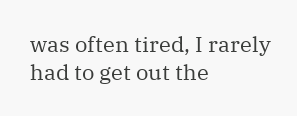was often tired, I rarely had to get out the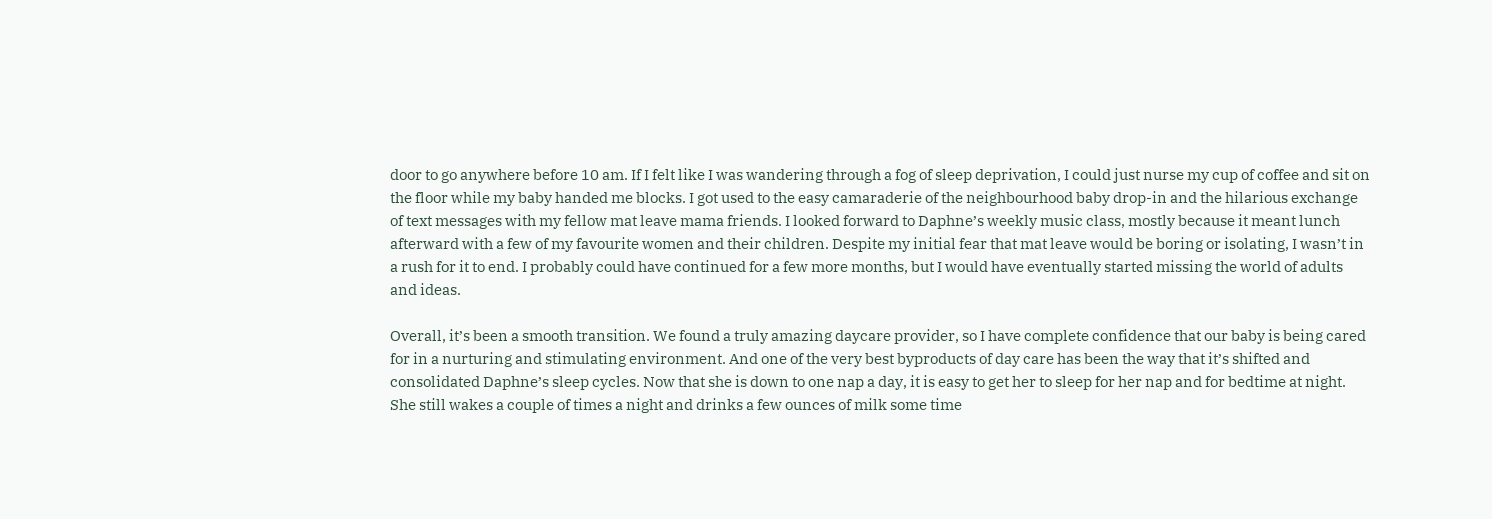door to go anywhere before 10 am. If I felt like I was wandering through a fog of sleep deprivation, I could just nurse my cup of coffee and sit on the floor while my baby handed me blocks. I got used to the easy camaraderie of the neighbourhood baby drop-in and the hilarious exchange of text messages with my fellow mat leave mama friends. I looked forward to Daphne’s weekly music class, mostly because it meant lunch afterward with a few of my favourite women and their children. Despite my initial fear that mat leave would be boring or isolating, I wasn’t in a rush for it to end. I probably could have continued for a few more months, but I would have eventually started missing the world of adults and ideas.

Overall, it’s been a smooth transition. We found a truly amazing daycare provider, so I have complete confidence that our baby is being cared for in a nurturing and stimulating environment. And one of the very best byproducts of day care has been the way that it’s shifted and consolidated Daphne’s sleep cycles. Now that she is down to one nap a day, it is easy to get her to sleep for her nap and for bedtime at night. She still wakes a couple of times a night and drinks a few ounces of milk some time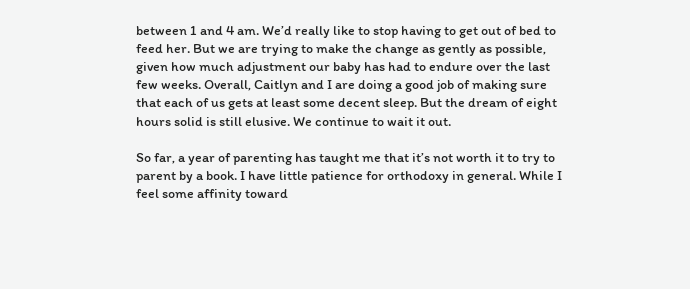between 1 and 4 am. We’d really like to stop having to get out of bed to feed her. But we are trying to make the change as gently as possible, given how much adjustment our baby has had to endure over the last few weeks. Overall, Caitlyn and I are doing a good job of making sure that each of us gets at least some decent sleep. But the dream of eight hours solid is still elusive. We continue to wait it out.

So far, a year of parenting has taught me that it’s not worth it to try to parent by a book. I have little patience for orthodoxy in general. While I feel some affinity toward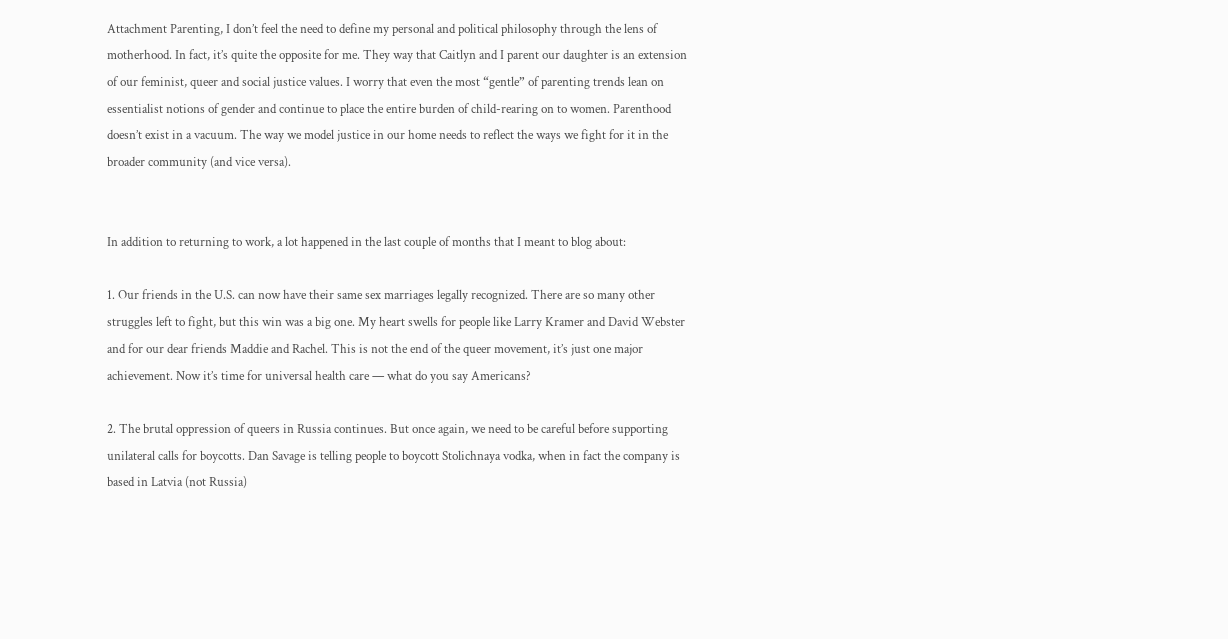Attachment Parenting, I don’t feel the need to define my personal and political philosophy through the lens of motherhood. In fact, it’s quite the opposite for me. They way that Caitlyn and I parent our daughter is an extension of our feminist, queer and social justice values. I worry that even the most “gentle” of parenting trends lean on essentialist notions of gender and continue to place the entire burden of child-rearing on to women. Parenthood doesn’t exist in a vacuum. The way we model justice in our home needs to reflect the ways we fight for it in the broader community (and vice versa).


In addition to returning to work, a lot happened in the last couple of months that I meant to blog about:

1. Our friends in the U.S. can now have their same sex marriages legally recognized. There are so many other struggles left to fight, but this win was a big one. My heart swells for people like Larry Kramer and David Webster and for our dear friends Maddie and Rachel. This is not the end of the queer movement, it’s just one major achievement. Now it’s time for universal health care — what do you say Americans?

2. The brutal oppression of queers in Russia continues. But once again, we need to be careful before supporting unilateral calls for boycotts. Dan Savage is telling people to boycott Stolichnaya vodka, when in fact the company is based in Latvia (not Russia)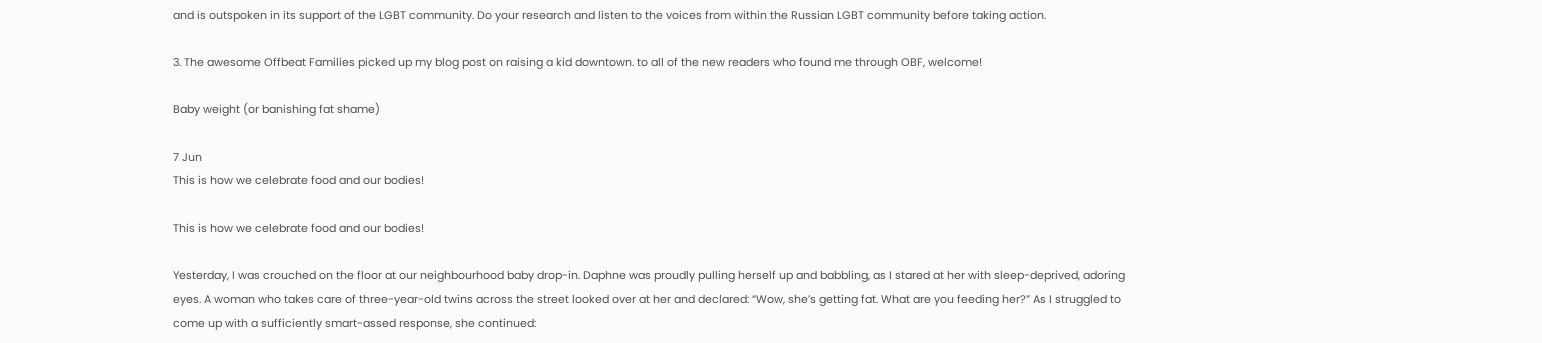and is outspoken in its support of the LGBT community. Do your research and listen to the voices from within the Russian LGBT community before taking action.

3. The awesome Offbeat Families picked up my blog post on raising a kid downtown. to all of the new readers who found me through OBF, welcome!

Baby weight (or banishing fat shame)

7 Jun
This is how we celebrate food and our bodies!

This is how we celebrate food and our bodies!

Yesterday, I was crouched on the floor at our neighbourhood baby drop-in. Daphne was proudly pulling herself up and babbling, as I stared at her with sleep-deprived, adoring eyes. A woman who takes care of three-year-old twins across the street looked over at her and declared: “Wow, she’s getting fat. What are you feeding her?” As I struggled to come up with a sufficiently smart-assed response, she continued: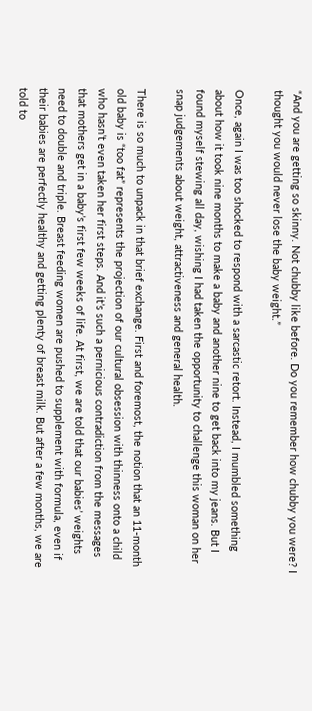“And you are getting so skinny. Not chubby like before. Do you remember how chubby you were? I thought you would never lose the baby weight.”

Once, again I was too shocked to respond with a sarcastic retort. Instead, I mumbled something about how it took nine months to make a baby and another nine to get back into my jeans. But I found myself stewing all day, wishing I had taken the opportunity to challenge this woman on her snap judgements about weight, attractiveness and general health.

There is so much to unpack in that brief exchange. First and foremost, the notion that an 11-month old baby is “too fat” represents the projection of our cultural obsession with thinness onto a child who hasn’t even taken her first steps. And it’s such a pernicious contradiction from the messages that mothers get in a baby’s first few weeks of life. At first, we are told that our babies’ weights need to double and triple. Breast feeding women are pushed to supplement with formula, even if their babies are perfectly healthy and getting plenty of breast milk. But after a few months, we are told to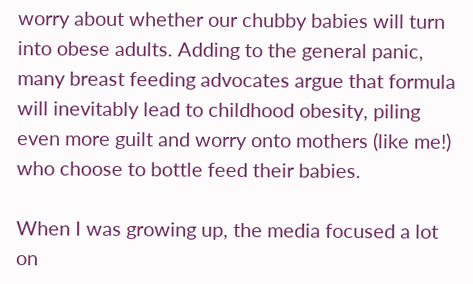worry about whether our chubby babies will turn into obese adults. Adding to the general panic, many breast feeding advocates argue that formula will inevitably lead to childhood obesity, piling even more guilt and worry onto mothers (like me!) who choose to bottle feed their babies.

When I was growing up, the media focused a lot on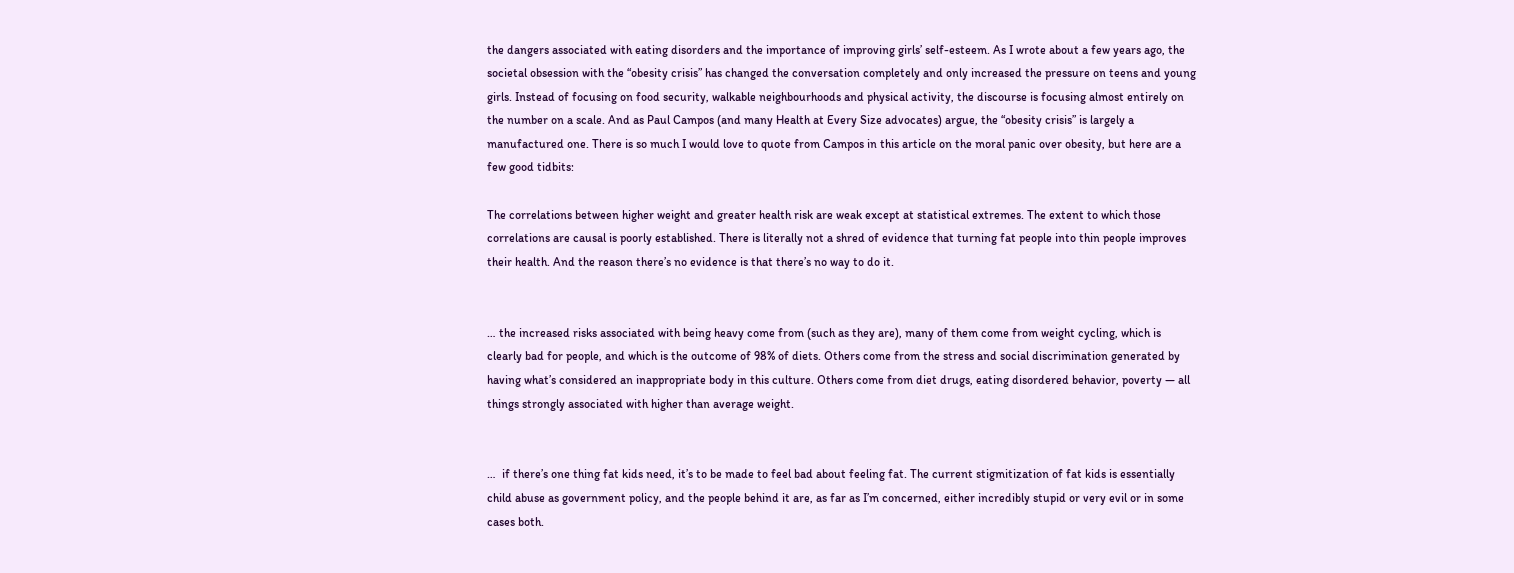the dangers associated with eating disorders and the importance of improving girls’ self-esteem. As I wrote about a few years ago, the societal obsession with the “obesity crisis” has changed the conversation completely and only increased the pressure on teens and young girls. Instead of focusing on food security, walkable neighbourhoods and physical activity, the discourse is focusing almost entirely on the number on a scale. And as Paul Campos (and many Health at Every Size advocates) argue, the “obesity crisis” is largely a manufactured one. There is so much I would love to quote from Campos in this article on the moral panic over obesity, but here are a few good tidbits:

The correlations between higher weight and greater health risk are weak except at statistical extremes. The extent to which those correlations are causal is poorly established. There is literally not a shred of evidence that turning fat people into thin people improves their health. And the reason there’s no evidence is that there’s no way to do it.


… the increased risks associated with being heavy come from (such as they are), many of them come from weight cycling, which is clearly bad for people, and which is the outcome of 98% of diets. Others come from the stress and social discrimination generated by having what’s considered an inappropriate body in this culture. Others come from diet drugs, eating disordered behavior, poverty — all things strongly associated with higher than average weight.


…  if there’s one thing fat kids need, it’s to be made to feel bad about feeling fat. The current stigmitization of fat kids is essentially child abuse as government policy, and the people behind it are, as far as I’m concerned, either incredibly stupid or very evil or in some cases both.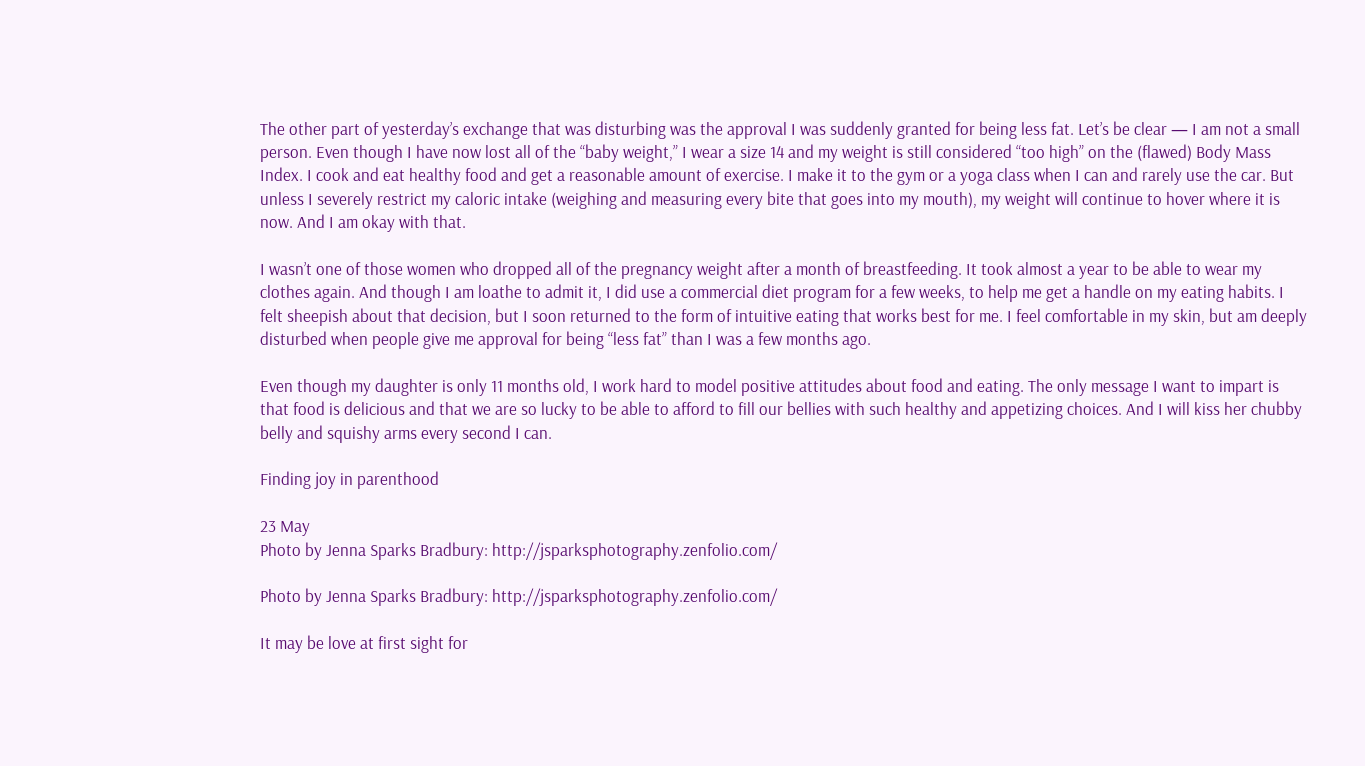The other part of yesterday’s exchange that was disturbing was the approval I was suddenly granted for being less fat. Let’s be clear — I am not a small person. Even though I have now lost all of the “baby weight,” I wear a size 14 and my weight is still considered “too high” on the (flawed) Body Mass Index. I cook and eat healthy food and get a reasonable amount of exercise. I make it to the gym or a yoga class when I can and rarely use the car. But unless I severely restrict my caloric intake (weighing and measuring every bite that goes into my mouth), my weight will continue to hover where it is now. And I am okay with that.

I wasn’t one of those women who dropped all of the pregnancy weight after a month of breastfeeding. It took almost a year to be able to wear my clothes again. And though I am loathe to admit it, I did use a commercial diet program for a few weeks, to help me get a handle on my eating habits. I felt sheepish about that decision, but I soon returned to the form of intuitive eating that works best for me. I feel comfortable in my skin, but am deeply disturbed when people give me approval for being “less fat” than I was a few months ago.

Even though my daughter is only 11 months old, I work hard to model positive attitudes about food and eating. The only message I want to impart is that food is delicious and that we are so lucky to be able to afford to fill our bellies with such healthy and appetizing choices. And I will kiss her chubby belly and squishy arms every second I can.

Finding joy in parenthood

23 May
Photo by Jenna Sparks Bradbury: http://jsparksphotography.zenfolio.com/

Photo by Jenna Sparks Bradbury: http://jsparksphotography.zenfolio.com/

It may be love at first sight for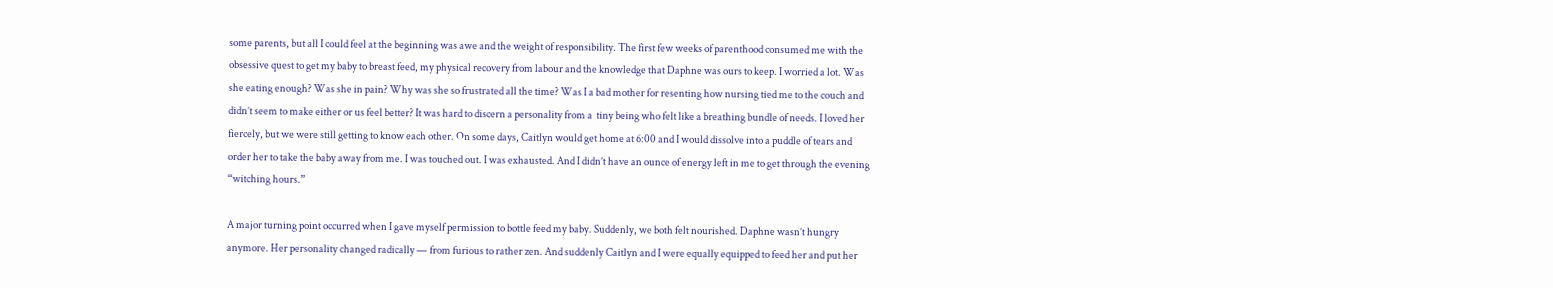some parents, but all I could feel at the beginning was awe and the weight of responsibility. The first few weeks of parenthood consumed me with the obsessive quest to get my baby to breast feed, my physical recovery from labour and the knowledge that Daphne was ours to keep. I worried a lot. Was she eating enough? Was she in pain? Why was she so frustrated all the time? Was I a bad mother for resenting how nursing tied me to the couch and didn’t seem to make either or us feel better? It was hard to discern a personality from a  tiny being who felt like a breathing bundle of needs. I loved her fiercely, but we were still getting to know each other. On some days, Caitlyn would get home at 6:00 and I would dissolve into a puddle of tears and order her to take the baby away from me. I was touched out. I was exhausted. And I didn’t have an ounce of energy left in me to get through the evening “witching hours.”

A major turning point occurred when I gave myself permission to bottle feed my baby. Suddenly, we both felt nourished. Daphne wasn’t hungry anymore. Her personality changed radically — from furious to rather zen. And suddenly Caitlyn and I were equally equipped to feed her and put her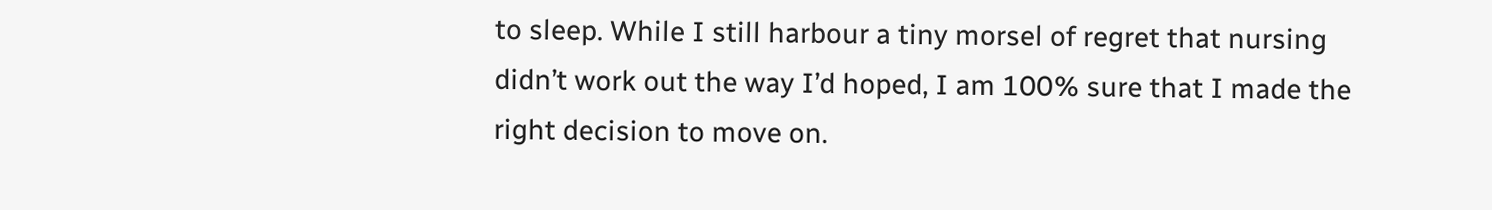to sleep. While I still harbour a tiny morsel of regret that nursing didn’t work out the way I’d hoped, I am 100% sure that I made the right decision to move on.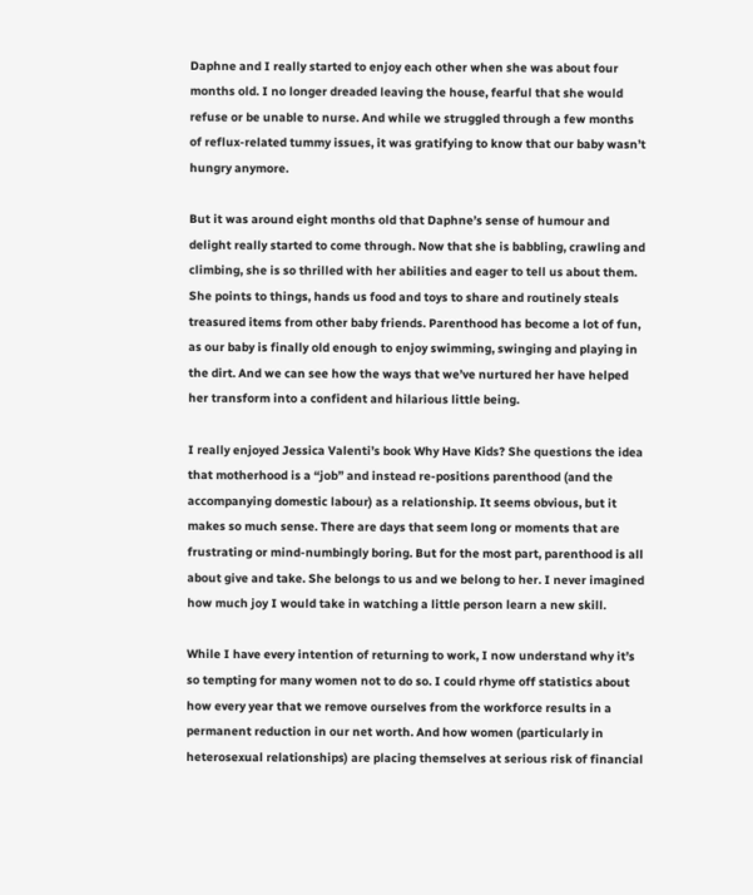Daphne and I really started to enjoy each other when she was about four months old. I no longer dreaded leaving the house, fearful that she would refuse or be unable to nurse. And while we struggled through a few months of reflux-related tummy issues, it was gratifying to know that our baby wasn’t hungry anymore.

But it was around eight months old that Daphne’s sense of humour and delight really started to come through. Now that she is babbling, crawling and climbing, she is so thrilled with her abilities and eager to tell us about them. She points to things, hands us food and toys to share and routinely steals treasured items from other baby friends. Parenthood has become a lot of fun, as our baby is finally old enough to enjoy swimming, swinging and playing in the dirt. And we can see how the ways that we’ve nurtured her have helped her transform into a confident and hilarious little being.

I really enjoyed Jessica Valenti’s book Why Have Kids? She questions the idea that motherhood is a “job” and instead re-positions parenthood (and the accompanying domestic labour) as a relationship. It seems obvious, but it makes so much sense. There are days that seem long or moments that are frustrating or mind-numbingly boring. But for the most part, parenthood is all about give and take. She belongs to us and we belong to her. I never imagined how much joy I would take in watching a little person learn a new skill.

While I have every intention of returning to work, I now understand why it’s so tempting for many women not to do so. I could rhyme off statistics about how every year that we remove ourselves from the workforce results in a permanent reduction in our net worth. And how women (particularly in heterosexual relationships) are placing themselves at serious risk of financial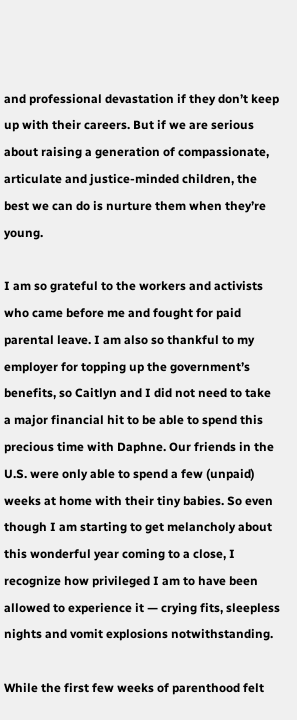and professional devastation if they don’t keep up with their careers. But if we are serious about raising a generation of compassionate, articulate and justice-minded children, the best we can do is nurture them when they’re young.

I am so grateful to the workers and activists who came before me and fought for paid parental leave. I am also so thankful to my employer for topping up the government’s benefits, so Caitlyn and I did not need to take a major financial hit to be able to spend this precious time with Daphne. Our friends in the U.S. were only able to spend a few (unpaid) weeks at home with their tiny babies. So even though I am starting to get melancholy about this wonderful year coming to a close, I recognize how privileged I am to have been allowed to experience it — crying fits, sleepless nights and vomit explosions notwithstanding.

While the first few weeks of parenthood felt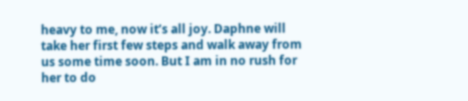heavy to me, now it’s all joy. Daphne will take her first few steps and walk away from us some time soon. But I am in no rush for her to do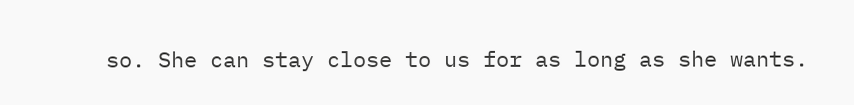so. She can stay close to us for as long as she wants.